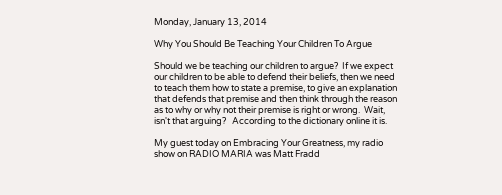Monday, January 13, 2014

Why You Should Be Teaching Your Children To Argue

Should we be teaching our children to argue?  If we expect our children to be able to defend their beliefs, then we need to teach them how to state a premise, to give an explanation that defends that premise and then think through the reason as to why or why not their premise is right or wrong.  Wait, isn't that arguing?   According to the dictionary online it is.

My guest today on Embracing Your Greatness, my radio show on RADIO MARIA was Matt Fradd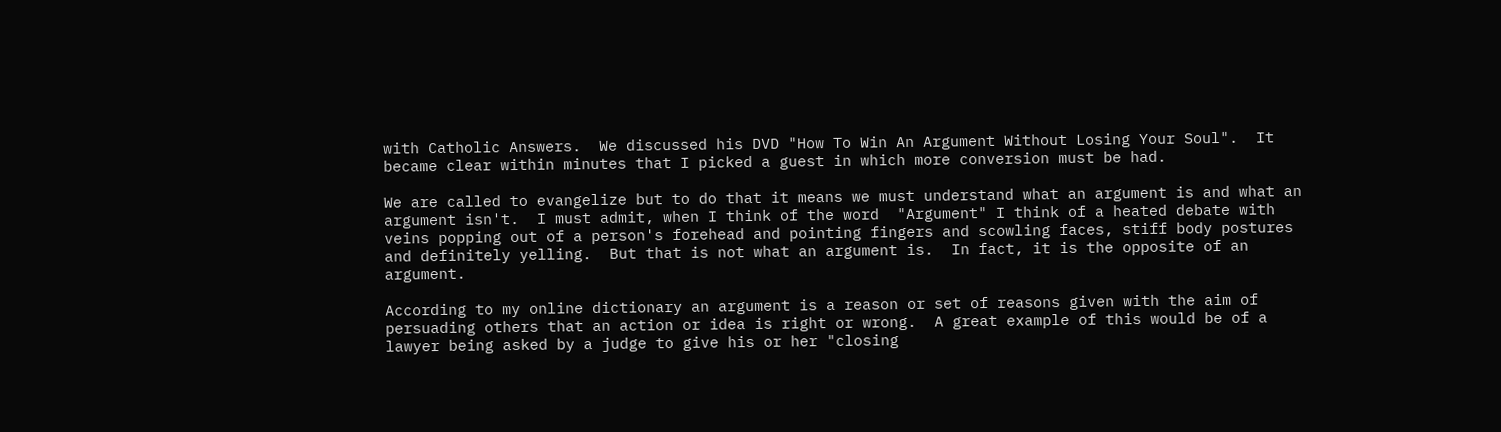with Catholic Answers.  We discussed his DVD "How To Win An Argument Without Losing Your Soul".  It became clear within minutes that I picked a guest in which more conversion must be had.

We are called to evangelize but to do that it means we must understand what an argument is and what an argument isn't.  I must admit, when I think of the word  "Argument" I think of a heated debate with veins popping out of a person's forehead and pointing fingers and scowling faces, stiff body postures and definitely yelling.  But that is not what an argument is.  In fact, it is the opposite of an argument.

According to my online dictionary an argument is a reason or set of reasons given with the aim of persuading others that an action or idea is right or wrong.  A great example of this would be of a lawyer being asked by a judge to give his or her "closing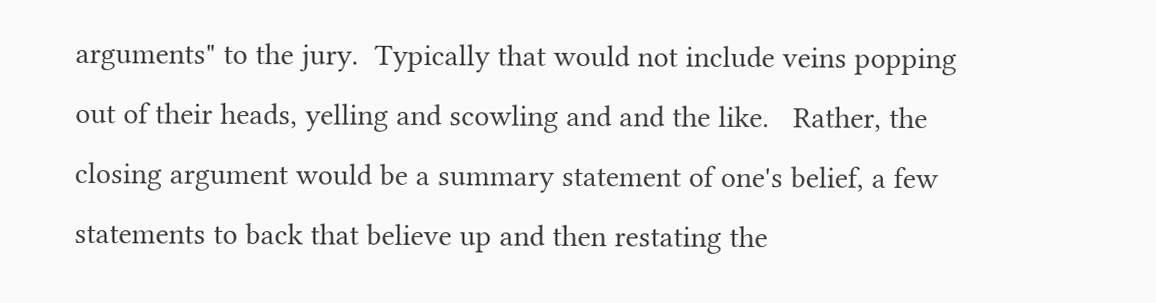arguments" to the jury.  Typically that would not include veins popping out of their heads, yelling and scowling and and the like.   Rather, the closing argument would be a summary statement of one's belief, a few statements to back that believe up and then restating the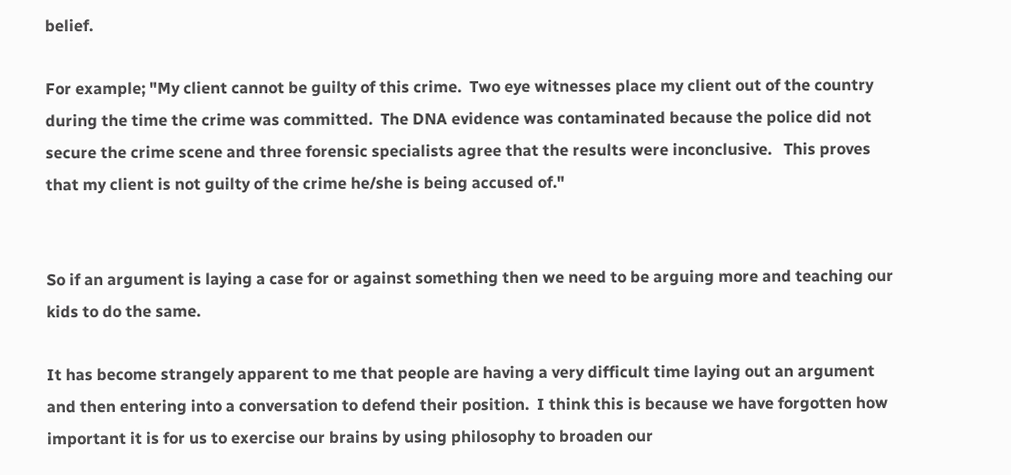belief.

For example; "My client cannot be guilty of this crime.  Two eye witnesses place my client out of the country during the time the crime was committed.  The DNA evidence was contaminated because the police did not secure the crime scene and three forensic specialists agree that the results were inconclusive.   This proves that my client is not guilty of the crime he/she is being accused of."


So if an argument is laying a case for or against something then we need to be arguing more and teaching our kids to do the same.

It has become strangely apparent to me that people are having a very difficult time laying out an argument and then entering into a conversation to defend their position.  I think this is because we have forgotten how important it is for us to exercise our brains by using philosophy to broaden our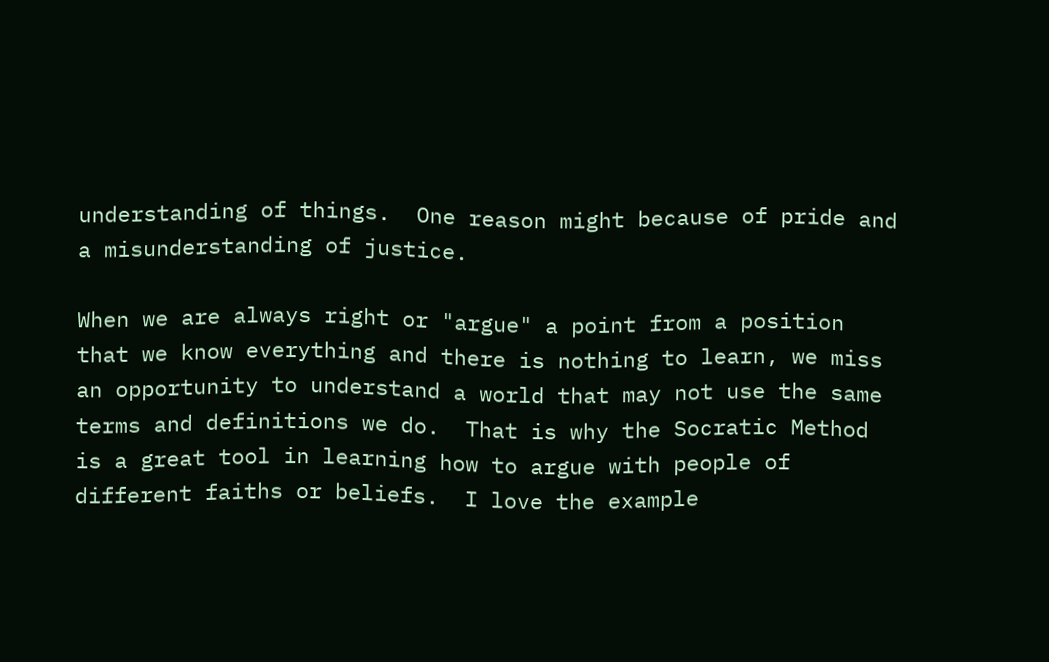understanding of things.  One reason might because of pride and a misunderstanding of justice.

When we are always right or "argue" a point from a position that we know everything and there is nothing to learn, we miss an opportunity to understand a world that may not use the same terms and definitions we do.  That is why the Socratic Method is a great tool in learning how to argue with people of different faiths or beliefs.  I love the example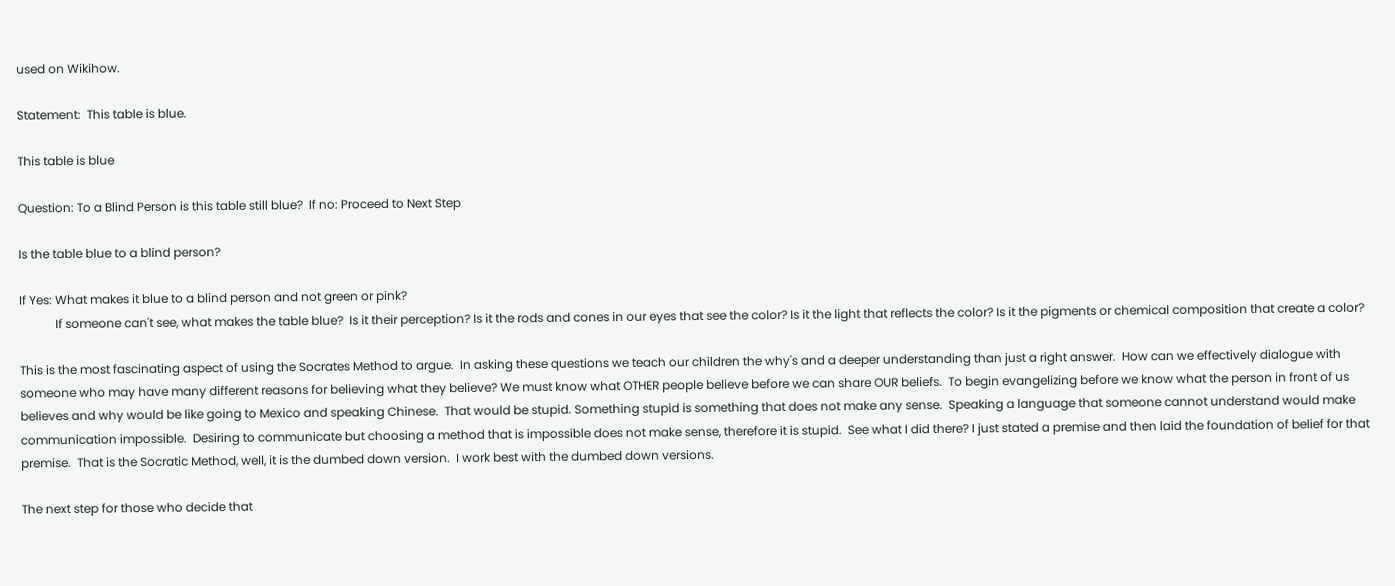used on Wikihow.

Statement:  This table is blue.

This table is blue

Question: To a Blind Person is this table still blue?  If no: Proceed to Next Step

Is the table blue to a blind person?

If Yes: What makes it blue to a blind person and not green or pink?
            If someone can't see, what makes the table blue?  Is it their perception? Is it the rods and cones in our eyes that see the color? Is it the light that reflects the color? Is it the pigments or chemical composition that create a color?

This is the most fascinating aspect of using the Socrates Method to argue.  In asking these questions we teach our children the why's and a deeper understanding than just a right answer.  How can we effectively dialogue with someone who may have many different reasons for believing what they believe? We must know what OTHER people believe before we can share OUR beliefs.  To begin evangelizing before we know what the person in front of us believes and why would be like going to Mexico and speaking Chinese.  That would be stupid. Something stupid is something that does not make any sense.  Speaking a language that someone cannot understand would make communication impossible.  Desiring to communicate but choosing a method that is impossible does not make sense, therefore it is stupid.  See what I did there? I just stated a premise and then laid the foundation of belief for that premise.  That is the Socratic Method, well, it is the dumbed down version.  I work best with the dumbed down versions.

The next step for those who decide that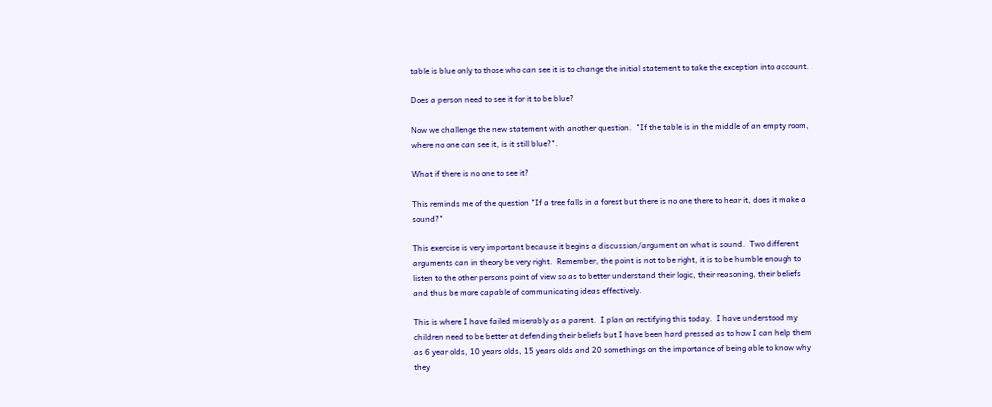table is blue only to those who can see it is to change the initial statement to take the exception into account.

Does a person need to see it for it to be blue?

Now we challenge the new statement with another question.  "If the table is in the middle of an empty room, where no one can see it, is it still blue?".

What if there is no one to see it?

This reminds me of the question "If a tree falls in a forest but there is no one there to hear it, does it make a sound?"

This exercise is very important because it begins a discussion/argument on what is sound.  Two different arguments can in theory be very right.  Remember, the point is not to be right, it is to be humble enough to listen to the other persons point of view so as to better understand their logic, their reasoning, their beliefs and thus be more capable of communicating ideas effectively.

This is where I have failed miserably as a parent.  I plan on rectifying this today.  I have understood my children need to be better at defending their beliefs but I have been hard pressed as to how I can help them as 6 year olds, 10 years olds, 15 years olds and 20 somethings on the importance of being able to know why they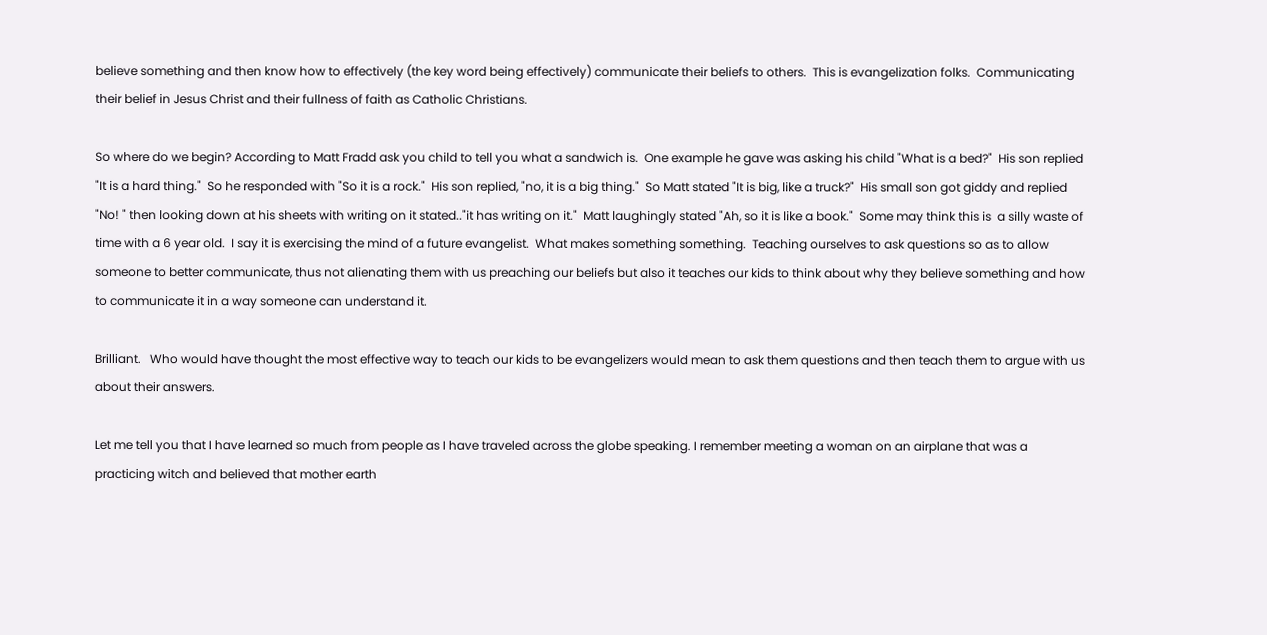believe something and then know how to effectively (the key word being effectively) communicate their beliefs to others.  This is evangelization folks.  Communicating their belief in Jesus Christ and their fullness of faith as Catholic Christians.

So where do we begin? According to Matt Fradd ask you child to tell you what a sandwich is.  One example he gave was asking his child "What is a bed?"  His son replied "It is a hard thing."  So he responded with "So it is a rock."  His son replied, "no, it is a big thing."  So Matt stated "It is big, like a truck?"  His small son got giddy and replied "No! " then looking down at his sheets with writing on it stated.."it has writing on it."  Matt laughingly stated "Ah, so it is like a book."  Some may think this is  a silly waste of time with a 6 year old.  I say it is exercising the mind of a future evangelist.  What makes something something.  Teaching ourselves to ask questions so as to allow someone to better communicate, thus not alienating them with us preaching our beliefs but also it teaches our kids to think about why they believe something and how to communicate it in a way someone can understand it.

Brilliant.   Who would have thought the most effective way to teach our kids to be evangelizers would mean to ask them questions and then teach them to argue with us about their answers.

Let me tell you that I have learned so much from people as I have traveled across the globe speaking. I remember meeting a woman on an airplane that was a practicing witch and believed that mother earth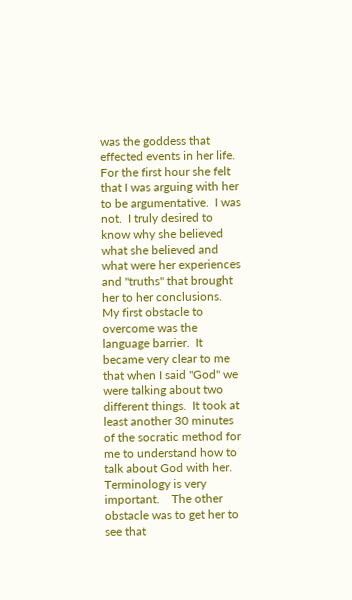was the goddess that effected events in her life.  For the first hour she felt that I was arguing with her to be argumentative.  I was not.  I truly desired to know why she believed what she believed and what were her experiences and "truths" that brought her to her conclusions.  My first obstacle to overcome was the language barrier.  It became very clear to me that when I said "God" we were talking about two different things.  It took at least another 30 minutes of the socratic method for me to understand how to talk about God with her.  Terminology is very important.    The other obstacle was to get her to see that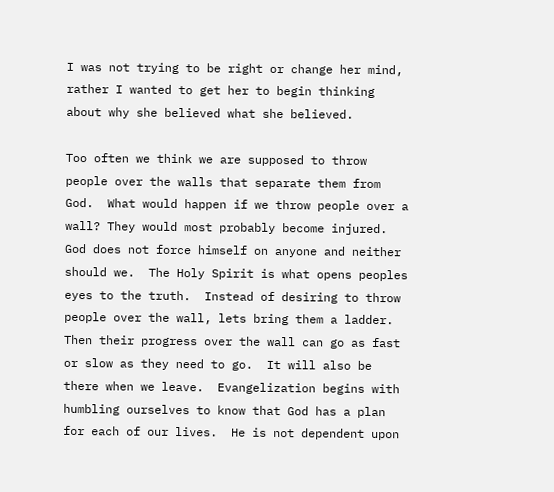I was not trying to be right or change her mind, rather I wanted to get her to begin thinking about why she believed what she believed.

Too often we think we are supposed to throw people over the walls that separate them from God.  What would happen if we throw people over a wall? They would most probably become injured.  God does not force himself on anyone and neither should we.  The Holy Spirit is what opens peoples eyes to the truth.  Instead of desiring to throw people over the wall, lets bring them a ladder.  Then their progress over the wall can go as fast or slow as they need to go.  It will also be there when we leave.  Evangelization begins with humbling ourselves to know that God has a plan for each of our lives.  He is not dependent upon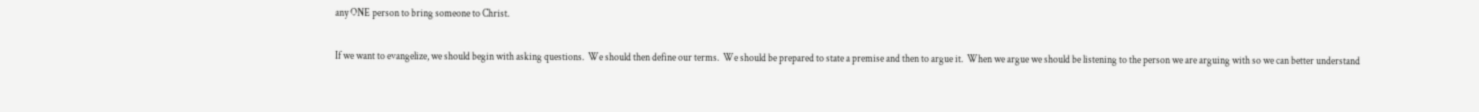any ONE person to bring someone to Christ.

If we want to evangelize, we should begin with asking questions.  We should then define our terms.  We should be prepared to state a premise and then to argue it.  When we argue we should be listening to the person we are arguing with so we can better understand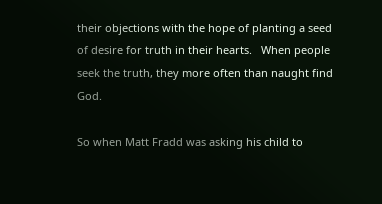their objections with the hope of planting a seed of desire for truth in their hearts.   When people seek the truth, they more often than naught find God.

So when Matt Fradd was asking his child to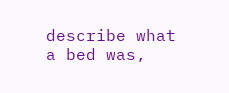describe what a bed was,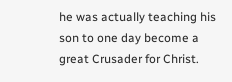he was actually teaching his son to one day become a great Crusader for Christ.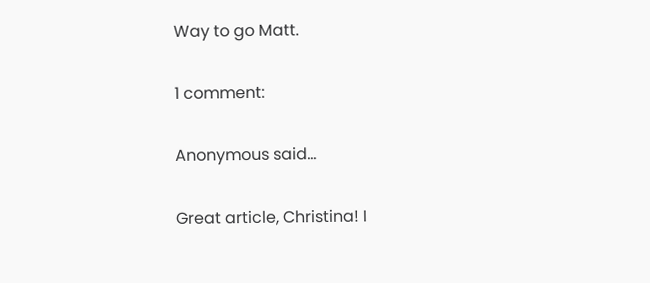Way to go Matt.

1 comment:

Anonymous said...

Great article, Christina! I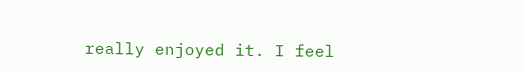really enjoyed it. I feel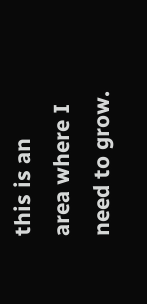this is an area where I need to grow.